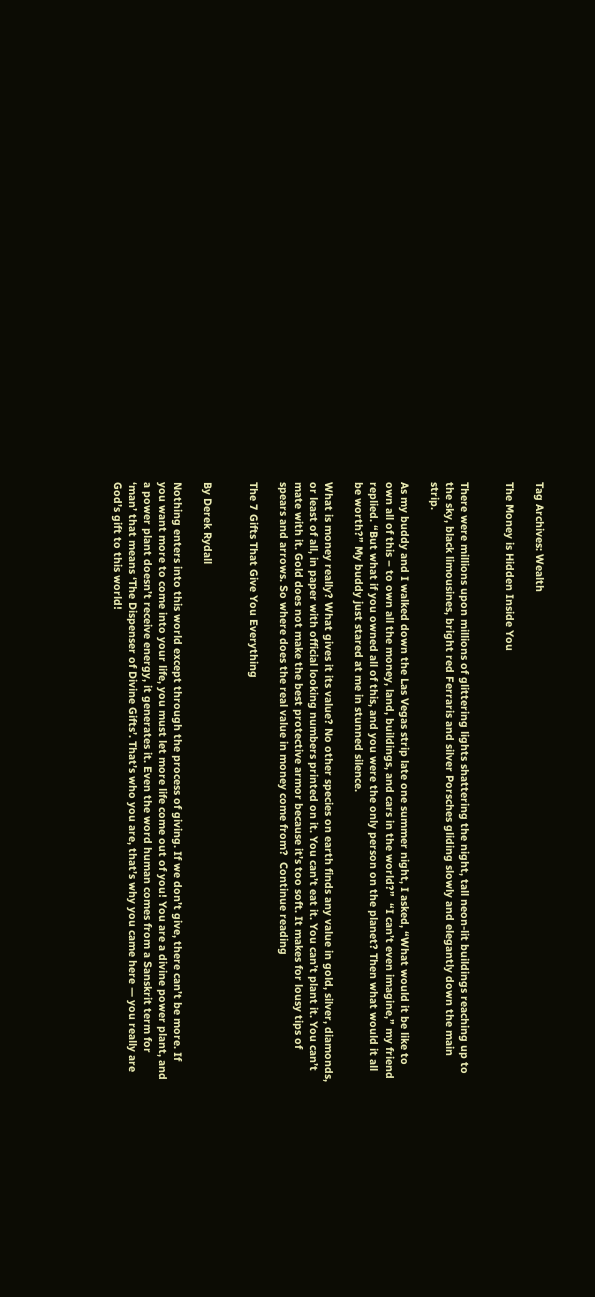Tag Archives: Wealth

The Money is Hidden Inside You


There were millions upon millions of glittering lights shattering the night, tall neon-lit buildings reaching up to the sky, black limousines, bright red Ferraris and silver Porsches gliding slowly and elegantly down the main strip.

As my buddy and I walked down the Las Vegas strip late one summer night, I asked, “What would it be like to own all of this – to own all the money, land, buildings, and cars in the world?”  “I can’t even imagine,” my friend replied. “But what if you owned all of this, and you were the only person on the planet? Then what would it all be worth?” My buddy just stared at me in stunned silence.

What is money really? What gives it its value? No other species on earth finds any value in gold, silver, diamonds, or least of all, in paper with official looking numbers printed on it. You can’t eat it. You can’t plant it. You can’t mate with it. Gold does not make the best protective armor because it’s too soft. It makes for lousy tips of spears and arrows. So where does the real value in money come from?  Continue reading

The 7 Gifts That Give You Everything


By Derek Rydall

Nothing enters into this world except through the process of giving. If we don’t give, there can’t be more. If you want more to come into your life, you must let more life come out of you! You are a divine power plant, and a power plant doesn’t receive energy, it generates it. Even the word human comes from a Sanskrit term for ‘man’ that means ‘The Dispenser of Divine Gifts’. That’s who you are, that’s why you came here — you really are God’s gift to this world!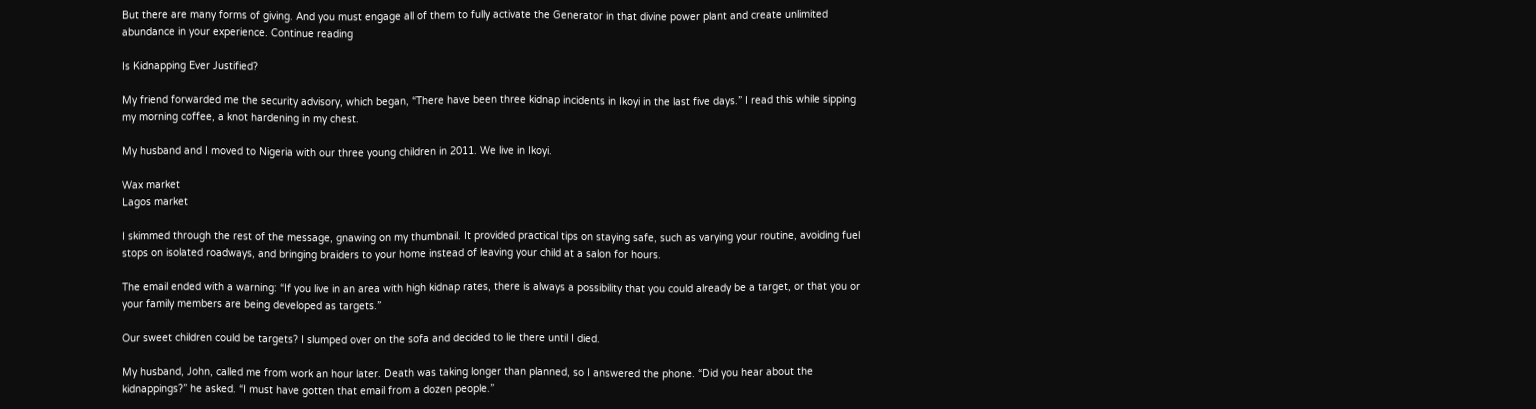But there are many forms of giving. And you must engage all of them to fully activate the Generator in that divine power plant and create unlimited abundance in your experience. Continue reading

Is Kidnapping Ever Justified?

My friend forwarded me the security advisory, which began, “There have been three kidnap incidents in Ikoyi in the last five days.” I read this while sipping my morning coffee, a knot hardening in my chest.

My husband and I moved to Nigeria with our three young children in 2011. We live in Ikoyi.

Wax market
Lagos market

I skimmed through the rest of the message, gnawing on my thumbnail. It provided practical tips on staying safe, such as varying your routine, avoiding fuel stops on isolated roadways, and bringing braiders to your home instead of leaving your child at a salon for hours.

The email ended with a warning: “If you live in an area with high kidnap rates, there is always a possibility that you could already be a target, or that you or your family members are being developed as targets.”

Our sweet children could be targets? I slumped over on the sofa and decided to lie there until I died.

My husband, John, called me from work an hour later. Death was taking longer than planned, so I answered the phone. “Did you hear about the kidnappings?” he asked. “I must have gotten that email from a dozen people.”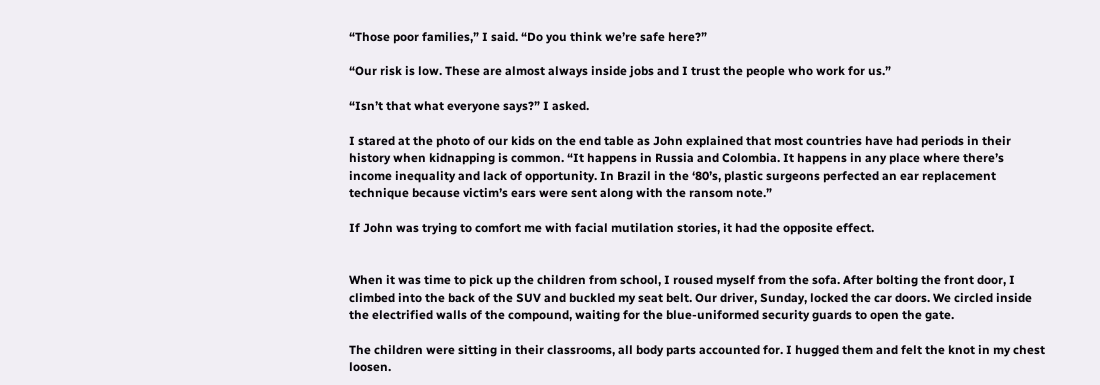“Those poor families,” I said. “Do you think we’re safe here?”

“Our risk is low. These are almost always inside jobs and I trust the people who work for us.”

“Isn’t that what everyone says?” I asked.

I stared at the photo of our kids on the end table as John explained that most countries have had periods in their history when kidnapping is common. “It happens in Russia and Colombia. It happens in any place where there’s income inequality and lack of opportunity. In Brazil in the ‘80’s, plastic surgeons perfected an ear replacement technique because victim’s ears were sent along with the ransom note.”

If John was trying to comfort me with facial mutilation stories, it had the opposite effect.


When it was time to pick up the children from school, I roused myself from the sofa. After bolting the front door, I climbed into the back of the SUV and buckled my seat belt. Our driver, Sunday, locked the car doors. We circled inside the electrified walls of the compound, waiting for the blue-uniformed security guards to open the gate.

The children were sitting in their classrooms, all body parts accounted for. I hugged them and felt the knot in my chest loosen.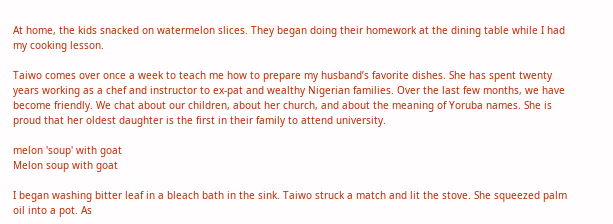At home, the kids snacked on watermelon slices. They began doing their homework at the dining table while I had my cooking lesson.

Taiwo comes over once a week to teach me how to prepare my husband’s favorite dishes. She has spent twenty years working as a chef and instructor to ex-pat and wealthy Nigerian families. Over the last few months, we have become friendly. We chat about our children, about her church, and about the meaning of Yoruba names. She is proud that her oldest daughter is the first in their family to attend university.

melon 'soup' with goat
Melon soup with goat

I began washing bitter leaf in a bleach bath in the sink. Taiwo struck a match and lit the stove. She squeezed palm oil into a pot. As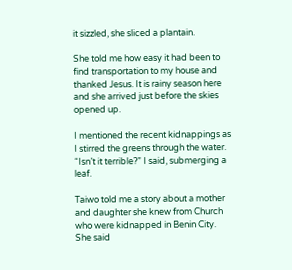it sizzled, she sliced a plantain.

She told me how easy it had been to find transportation to my house and thanked Jesus. It is rainy season here and she arrived just before the skies opened up.

I mentioned the recent kidnappings as I stirred the greens through the water. “Isn’t it terrible?” I said, submerging a leaf.

Taiwo told me a story about a mother and daughter she knew from Church who were kidnapped in Benin City. She said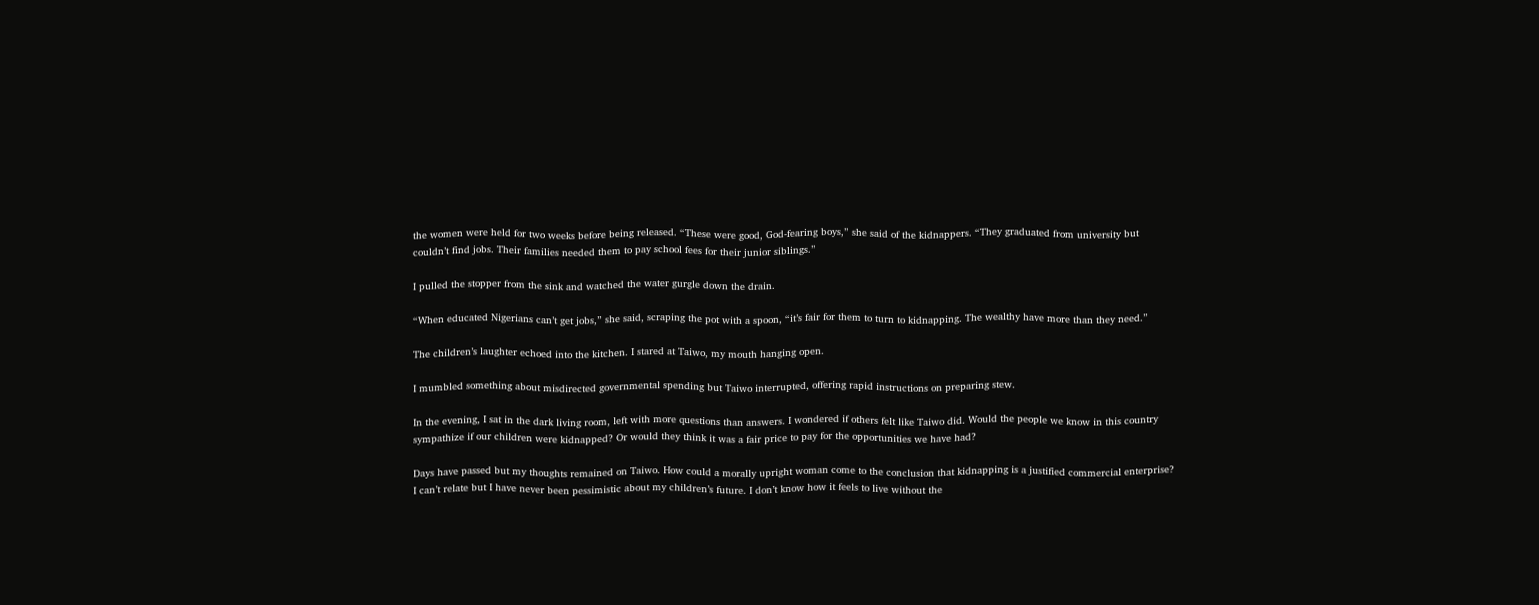the women were held for two weeks before being released. “These were good, God-fearing boys,” she said of the kidnappers. “They graduated from university but couldn’t find jobs. Their families needed them to pay school fees for their junior siblings.”

I pulled the stopper from the sink and watched the water gurgle down the drain.

“When educated Nigerians can’t get jobs,” she said, scraping the pot with a spoon, “it’s fair for them to turn to kidnapping. The wealthy have more than they need.”

The children’s laughter echoed into the kitchen. I stared at Taiwo, my mouth hanging open.

I mumbled something about misdirected governmental spending but Taiwo interrupted, offering rapid instructions on preparing stew.

In the evening, I sat in the dark living room, left with more questions than answers. I wondered if others felt like Taiwo did. Would the people we know in this country sympathize if our children were kidnapped? Or would they think it was a fair price to pay for the opportunities we have had?

Days have passed but my thoughts remained on Taiwo. How could a morally upright woman come to the conclusion that kidnapping is a justified commercial enterprise? I can’t relate but I have never been pessimistic about my children’s future. I don’t know how it feels to live without the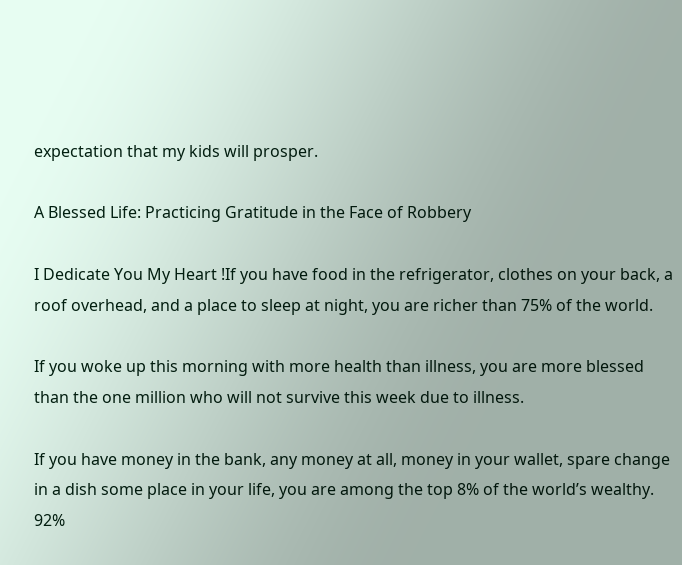expectation that my kids will prosper.

A Blessed Life: Practicing Gratitude in the Face of Robbery

I Dedicate You My Heart !If you have food in the refrigerator, clothes on your back, a roof overhead, and a place to sleep at night, you are richer than 75% of the world.

If you woke up this morning with more health than illness, you are more blessed than the one million who will not survive this week due to illness.

If you have money in the bank, any money at all, money in your wallet, spare change in a dish some place in your life, you are among the top 8% of the world’s wealthy. 92%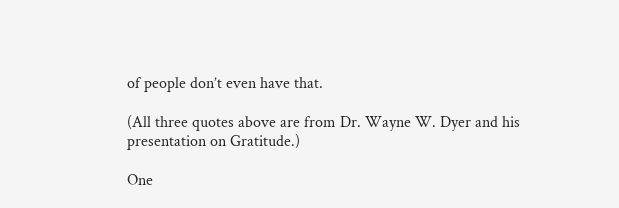of people don’t even have that.

(All three quotes above are from Dr. Wayne W. Dyer and his presentation on Gratitude.)

One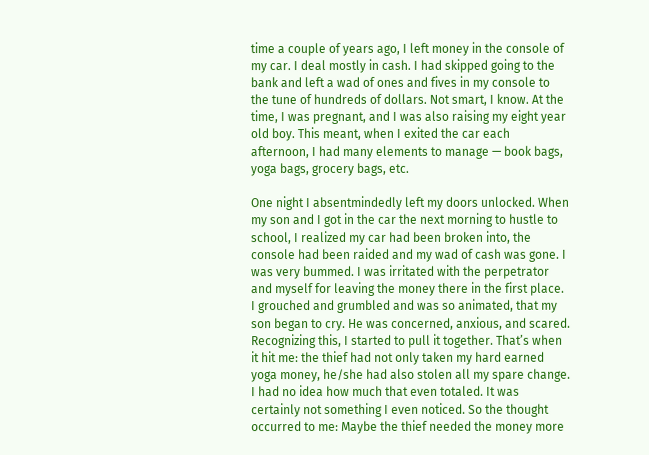time a couple of years ago, I left money in the console of my car. I deal mostly in cash. I had skipped going to the bank and left a wad of ones and fives in my console to the tune of hundreds of dollars. Not smart, I know. At the time, I was pregnant, and I was also raising my eight year old boy. This meant, when I exited the car each afternoon, I had many elements to manage — book bags, yoga bags, grocery bags, etc.

One night I absentmindedly left my doors unlocked. When my son and I got in the car the next morning to hustle to school, I realized my car had been broken into, the console had been raided and my wad of cash was gone. I was very bummed. I was irritated with the perpetrator and myself for leaving the money there in the first place. I grouched and grumbled and was so animated, that my son began to cry. He was concerned, anxious, and scared. Recognizing this, I started to pull it together. That’s when it hit me: the thief had not only taken my hard earned yoga money, he/she had also stolen all my spare change. I had no idea how much that even totaled. It was certainly not something I even noticed. So the thought occurred to me: Maybe the thief needed the money more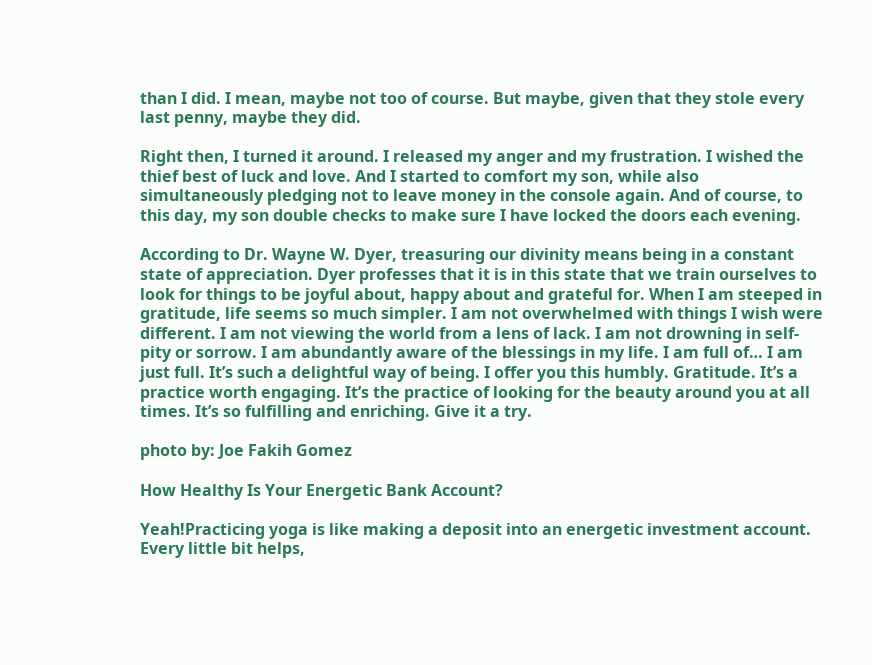than I did. I mean, maybe not too of course. But maybe, given that they stole every last penny, maybe they did.

Right then, I turned it around. I released my anger and my frustration. I wished the thief best of luck and love. And I started to comfort my son, while also simultaneously pledging not to leave money in the console again. And of course, to this day, my son double checks to make sure I have locked the doors each evening.

According to Dr. Wayne W. Dyer, treasuring our divinity means being in a constant state of appreciation. Dyer professes that it is in this state that we train ourselves to look for things to be joyful about, happy about and grateful for. When I am steeped in gratitude, life seems so much simpler. I am not overwhelmed with things I wish were different. I am not viewing the world from a lens of lack. I am not drowning in self-pity or sorrow. I am abundantly aware of the blessings in my life. I am full of… I am just full. It’s such a delightful way of being. I offer you this humbly. Gratitude. It’s a practice worth engaging. It’s the practice of looking for the beauty around you at all times. It’s so fulfilling and enriching. Give it a try.

photo by: Joe Fakih Gomez

How Healthy Is Your Energetic Bank Account?

Yeah!Practicing yoga is like making a deposit into an energetic investment account. Every little bit helps,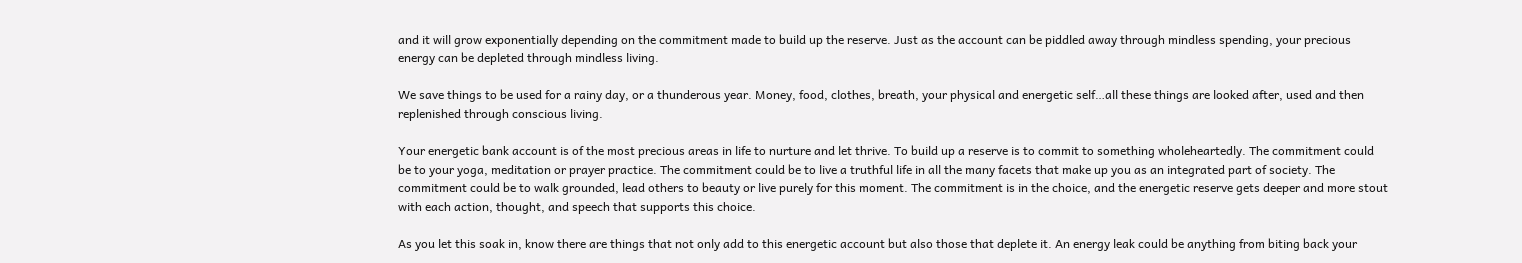and it will grow exponentially depending on the commitment made to build up the reserve. Just as the account can be piddled away through mindless spending, your precious energy can be depleted through mindless living.

We save things to be used for a rainy day, or a thunderous year. Money, food, clothes, breath, your physical and energetic self…all these things are looked after, used and then replenished through conscious living.

Your energetic bank account is of the most precious areas in life to nurture and let thrive. To build up a reserve is to commit to something wholeheartedly. The commitment could be to your yoga, meditation or prayer practice. The commitment could be to live a truthful life in all the many facets that make up you as an integrated part of society. The commitment could be to walk grounded, lead others to beauty or live purely for this moment. The commitment is in the choice, and the energetic reserve gets deeper and more stout with each action, thought, and speech that supports this choice.

As you let this soak in, know there are things that not only add to this energetic account but also those that deplete it. An energy leak could be anything from biting back your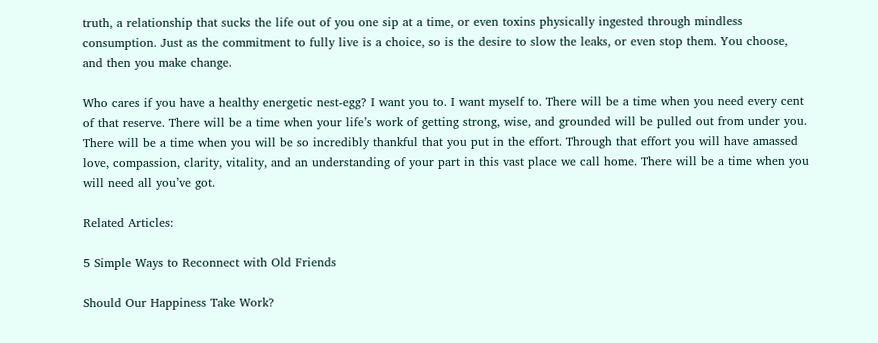truth, a relationship that sucks the life out of you one sip at a time, or even toxins physically ingested through mindless consumption. Just as the commitment to fully live is a choice, so is the desire to slow the leaks, or even stop them. You choose, and then you make change.

Who cares if you have a healthy energetic nest-egg? I want you to. I want myself to. There will be a time when you need every cent of that reserve. There will be a time when your life’s work of getting strong, wise, and grounded will be pulled out from under you. There will be a time when you will be so incredibly thankful that you put in the effort. Through that effort you will have amassed love, compassion, clarity, vitality, and an understanding of your part in this vast place we call home. There will be a time when you will need all you’ve got.

Related Articles:

5 Simple Ways to Reconnect with Old Friends

Should Our Happiness Take Work?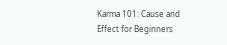Karma 101: Cause and Effect for Beginners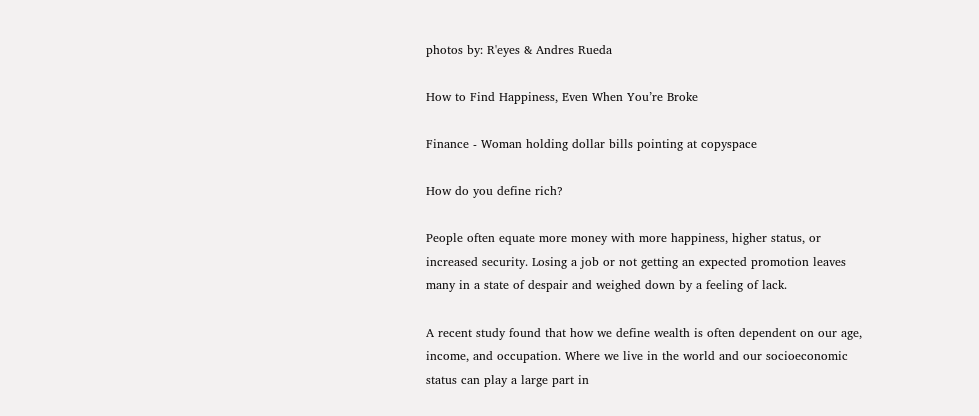photos by: R'eyes & Andres Rueda

How to Find Happiness, Even When You’re Broke

Finance - Woman holding dollar bills pointing at copyspace

How do you define rich?

People often equate more money with more happiness, higher status, or increased security. Losing a job or not getting an expected promotion leaves many in a state of despair and weighed down by a feeling of lack.

A recent study found that how we define wealth is often dependent on our age, income, and occupation. Where we live in the world and our socioeconomic status can play a large part in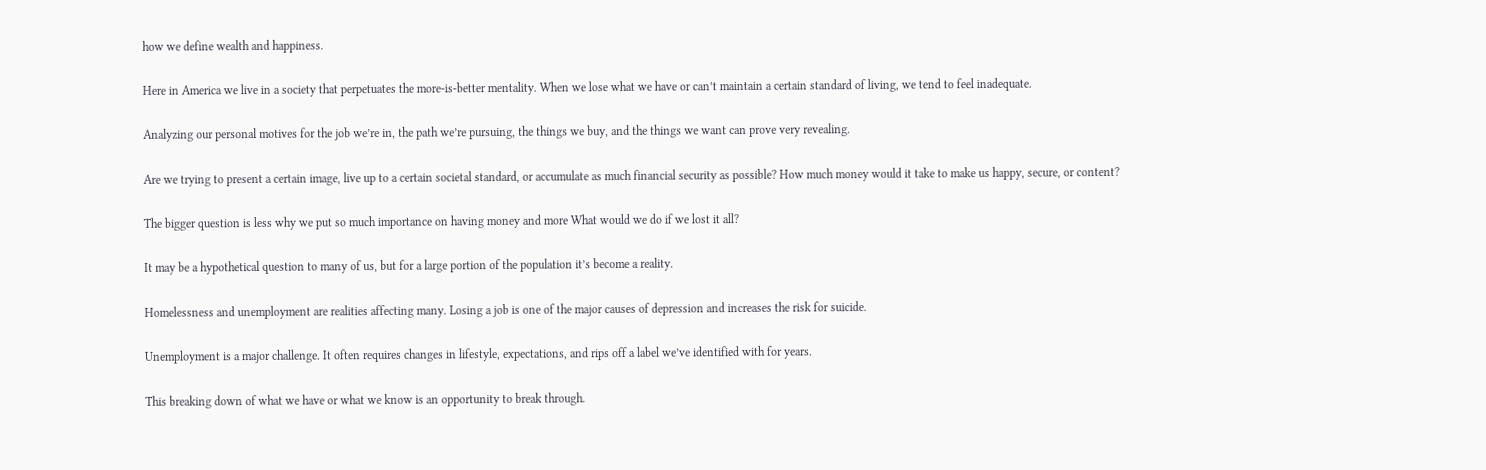how we define wealth and happiness.

Here in America we live in a society that perpetuates the more-is-better mentality. When we lose what we have or can’t maintain a certain standard of living, we tend to feel inadequate.

Analyzing our personal motives for the job we’re in, the path we’re pursuing, the things we buy, and the things we want can prove very revealing.

Are we trying to present a certain image, live up to a certain societal standard, or accumulate as much financial security as possible? How much money would it take to make us happy, secure, or content?

The bigger question is less why we put so much importance on having money and more What would we do if we lost it all?

It may be a hypothetical question to many of us, but for a large portion of the population it’s become a reality.

Homelessness and unemployment are realities affecting many. Losing a job is one of the major causes of depression and increases the risk for suicide.

Unemployment is a major challenge. It often requires changes in lifestyle, expectations, and rips off a label we’ve identified with for years.

This breaking down of what we have or what we know is an opportunity to break through.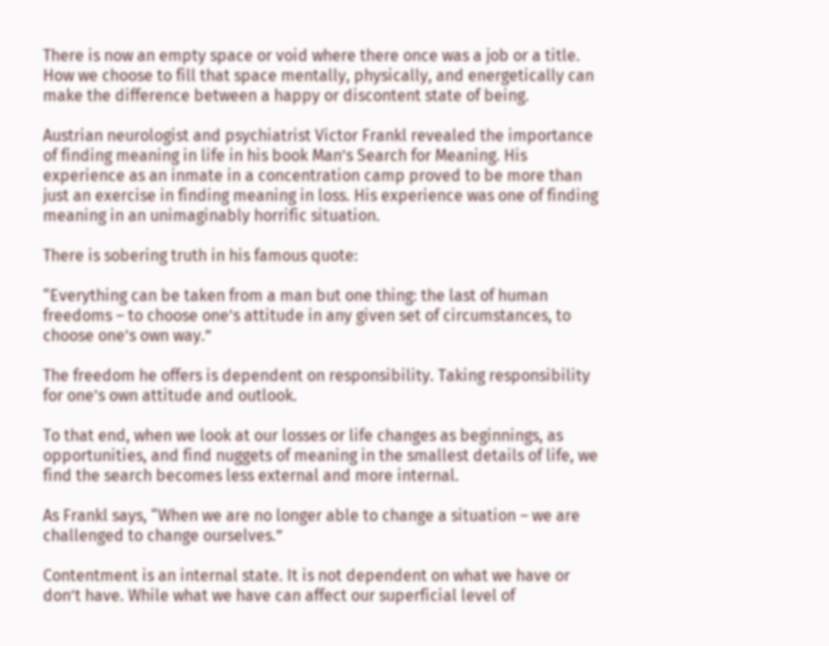There is now an empty space or void where there once was a job or a title. How we choose to fill that space mentally, physically, and energetically can make the difference between a happy or discontent state of being.

Austrian neurologist and psychiatrist Victor Frankl revealed the importance of finding meaning in life in his book Man’s Search for Meaning. His experience as an inmate in a concentration camp proved to be more than just an exercise in finding meaning in loss. His experience was one of finding meaning in an unimaginably horrific situation.

There is sobering truth in his famous quote:

“Everything can be taken from a man but one thing: the last of human freedoms – to choose one’s attitude in any given set of circumstances, to choose one’s own way.”

The freedom he offers is dependent on responsibility. Taking responsibility for one’s own attitude and outlook.

To that end, when we look at our losses or life changes as beginnings, as opportunities, and find nuggets of meaning in the smallest details of life, we find the search becomes less external and more internal.

As Frankl says, “When we are no longer able to change a situation – we are challenged to change ourselves.”

Contentment is an internal state. It is not dependent on what we have or don’t have. While what we have can affect our superficial level of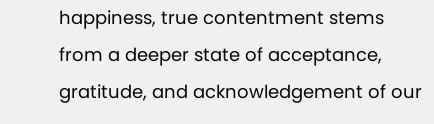happiness, true contentment stems from a deeper state of acceptance, gratitude, and acknowledgement of our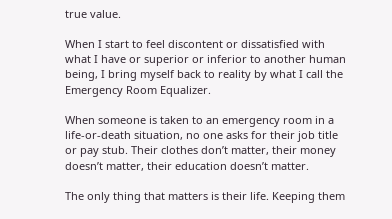true value.

When I start to feel discontent or dissatisfied with what I have or superior or inferior to another human being, I bring myself back to reality by what I call the Emergency Room Equalizer.

When someone is taken to an emergency room in a life-or-death situation, no one asks for their job title or pay stub. Their clothes don’t matter, their money doesn’t matter, their education doesn’t matter.

The only thing that matters is their life. Keeping them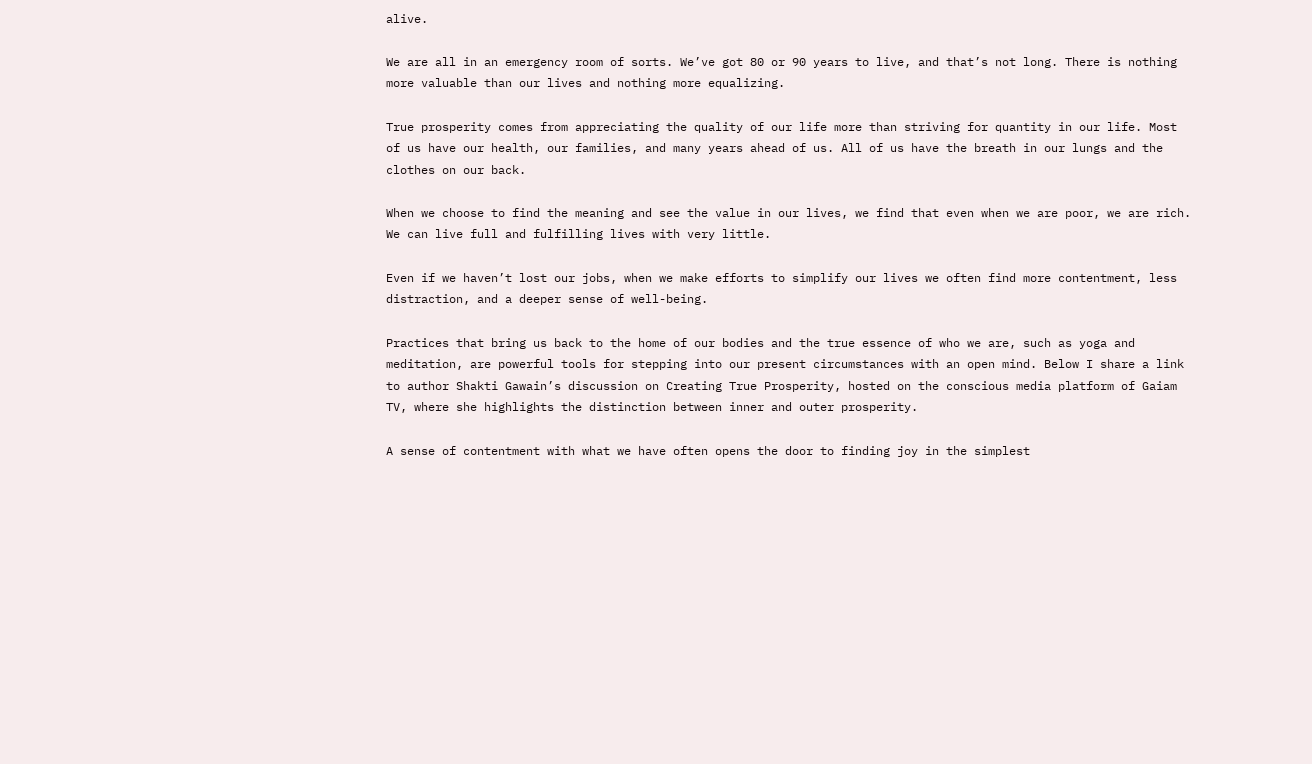alive.

We are all in an emergency room of sorts. We’ve got 80 or 90 years to live, and that’s not long. There is nothing more valuable than our lives and nothing more equalizing.

True prosperity comes from appreciating the quality of our life more than striving for quantity in our life. Most of us have our health, our families, and many years ahead of us. All of us have the breath in our lungs and the clothes on our back.

When we choose to find the meaning and see the value in our lives, we find that even when we are poor, we are rich. We can live full and fulfilling lives with very little.

Even if we haven’t lost our jobs, when we make efforts to simplify our lives we often find more contentment, less distraction, and a deeper sense of well-being.

Practices that bring us back to the home of our bodies and the true essence of who we are, such as yoga and meditation, are powerful tools for stepping into our present circumstances with an open mind. Below I share a link to author Shakti Gawain’s discussion on Creating True Prosperity, hosted on the conscious media platform of Gaiam TV, where she highlights the distinction between inner and outer prosperity.

A sense of contentment with what we have often opens the door to finding joy in the simplest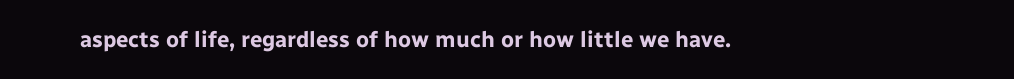aspects of life, regardless of how much or how little we have.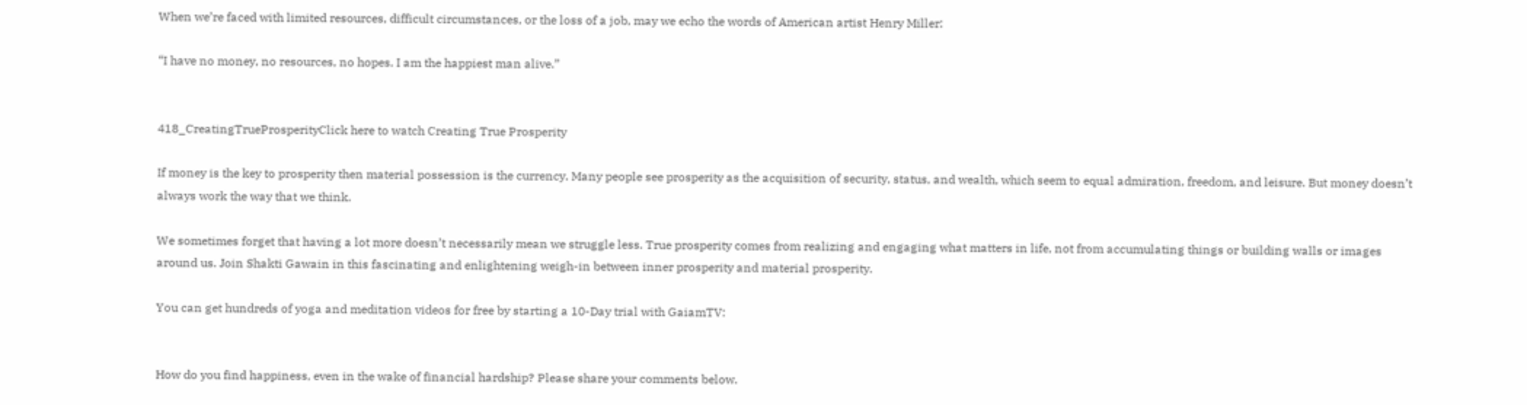When we’re faced with limited resources, difficult circumstances, or the loss of a job, may we echo the words of American artist Henry Miller:

“I have no money, no resources, no hopes. I am the happiest man alive.”


418_CreatingTrueProsperityClick here to watch Creating True Prosperity

If money is the key to prosperity then material possession is the currency. Many people see prosperity as the acquisition of security, status, and wealth, which seem to equal admiration, freedom, and leisure. But money doesn’t always work the way that we think.

We sometimes forget that having a lot more doesn’t necessarily mean we struggle less. True prosperity comes from realizing and engaging what matters in life, not from accumulating things or building walls or images around us. Join Shakti Gawain in this fascinating and enlightening weigh-in between inner prosperity and material prosperity.

You can get hundreds of yoga and meditation videos for free by starting a 10-Day trial with GaiamTV:


How do you find happiness, even in the wake of financial hardship? Please share your comments below.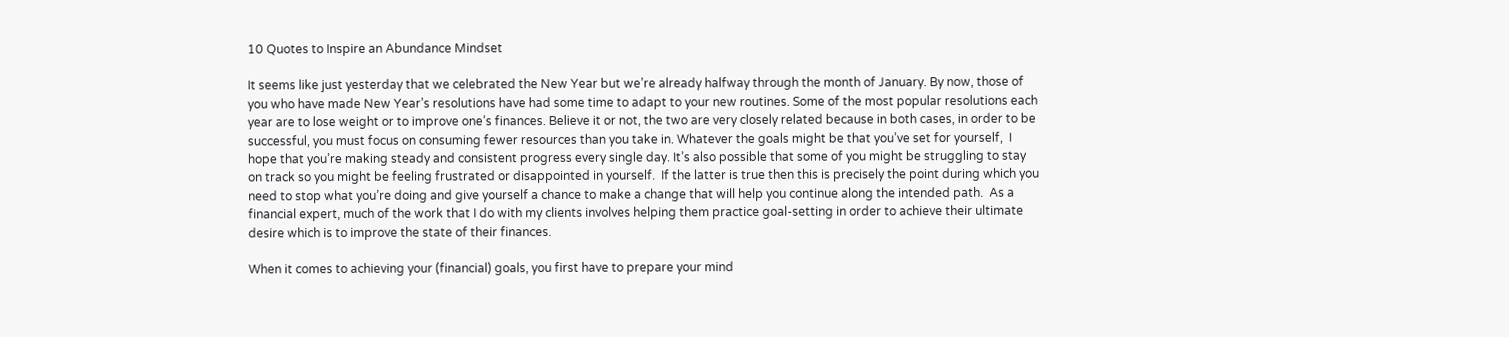10 Quotes to Inspire an Abundance Mindset

It seems like just yesterday that we celebrated the New Year but we’re already halfway through the month of January. By now, those of you who have made New Year’s resolutions have had some time to adapt to your new routines. Some of the most popular resolutions each year are to lose weight or to improve one’s finances. Believe it or not, the two are very closely related because in both cases, in order to be successful, you must focus on consuming fewer resources than you take in. Whatever the goals might be that you’ve set for yourself,  I hope that you’re making steady and consistent progress every single day. It’s also possible that some of you might be struggling to stay on track so you might be feeling frustrated or disappointed in yourself.  If the latter is true then this is precisely the point during which you need to stop what you’re doing and give yourself a chance to make a change that will help you continue along the intended path.  As a financial expert, much of the work that I do with my clients involves helping them practice goal-setting in order to achieve their ultimate desire which is to improve the state of their finances.

When it comes to achieving your (financial) goals, you first have to prepare your mind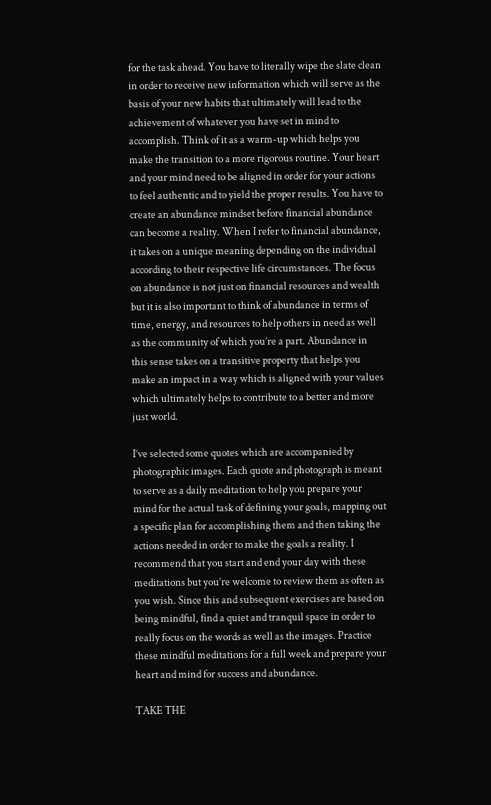for the task ahead. You have to literally wipe the slate clean in order to receive new information which will serve as the basis of your new habits that ultimately will lead to the achievement of whatever you have set in mind to accomplish. Think of it as a warm-up which helps you make the transition to a more rigorous routine. Your heart and your mind need to be aligned in order for your actions to feel authentic and to yield the proper results. You have to create an abundance mindset before financial abundance can become a reality. When I refer to financial abundance, it takes on a unique meaning depending on the individual according to their respective life circumstances. The focus on abundance is not just on financial resources and wealth but it is also important to think of abundance in terms of time, energy, and resources to help others in need as well as the community of which you’re a part. Abundance in this sense takes on a transitive property that helps you make an impact in a way which is aligned with your values which ultimately helps to contribute to a better and more just world.

I’ve selected some quotes which are accompanied by photographic images. Each quote and photograph is meant to serve as a daily meditation to help you prepare your mind for the actual task of defining your goals, mapping out a specific plan for accomplishing them and then taking the actions needed in order to make the goals a reality. I recommend that you start and end your day with these meditations but you’re welcome to review them as often as you wish. Since this and subsequent exercises are based on being mindful, find a quiet and tranquil space in order to really focus on the words as well as the images. Practice these mindful meditations for a full week and prepare your heart and mind for success and abundance.

TAKE THE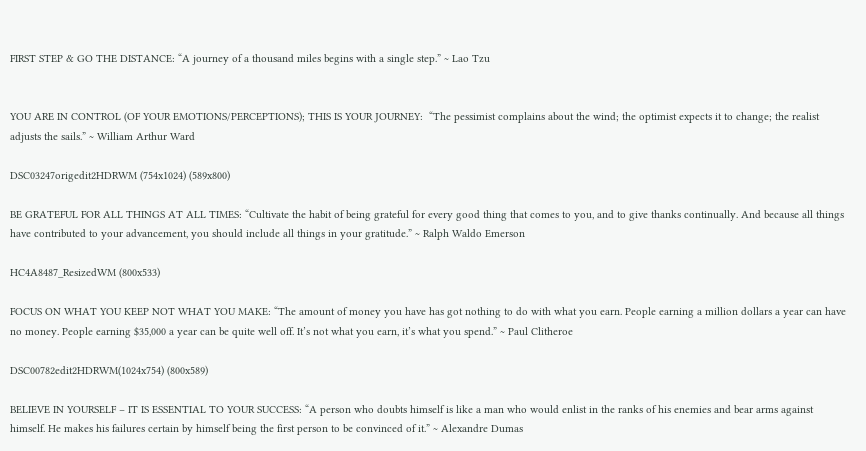FIRST STEP & GO THE DISTANCE: “A journey of a thousand miles begins with a single step.” ~ Lao Tzu


YOU ARE IN CONTROL (OF YOUR EMOTIONS/PERCEPTIONS); THIS IS YOUR JOURNEY:  “The pessimist complains about the wind; the optimist expects it to change; the realist adjusts the sails.” ~ William Arthur Ward

DSC03247origedit2HDRWM (754x1024) (589x800)

BE GRATEFUL FOR ALL THINGS AT ALL TIMES: “Cultivate the habit of being grateful for every good thing that comes to you, and to give thanks continually. And because all things have contributed to your advancement, you should include all things in your gratitude.” ~ Ralph Waldo Emerson

HC4A8487_ResizedWM (800x533)

FOCUS ON WHAT YOU KEEP NOT WHAT YOU MAKE: “The amount of money you have has got nothing to do with what you earn. People earning a million dollars a year can have no money. People earning $35,000 a year can be quite well off. It’s not what you earn, it’s what you spend.” ~ Paul Clitheroe

DSC00782edit2HDRWM(1024x754) (800x589)

BELIEVE IN YOURSELF – IT IS ESSENTIAL TO YOUR SUCCESS: “A person who doubts himself is like a man who would enlist in the ranks of his enemies and bear arms against himself. He makes his failures certain by himself being the first person to be convinced of it.” ~ Alexandre Dumas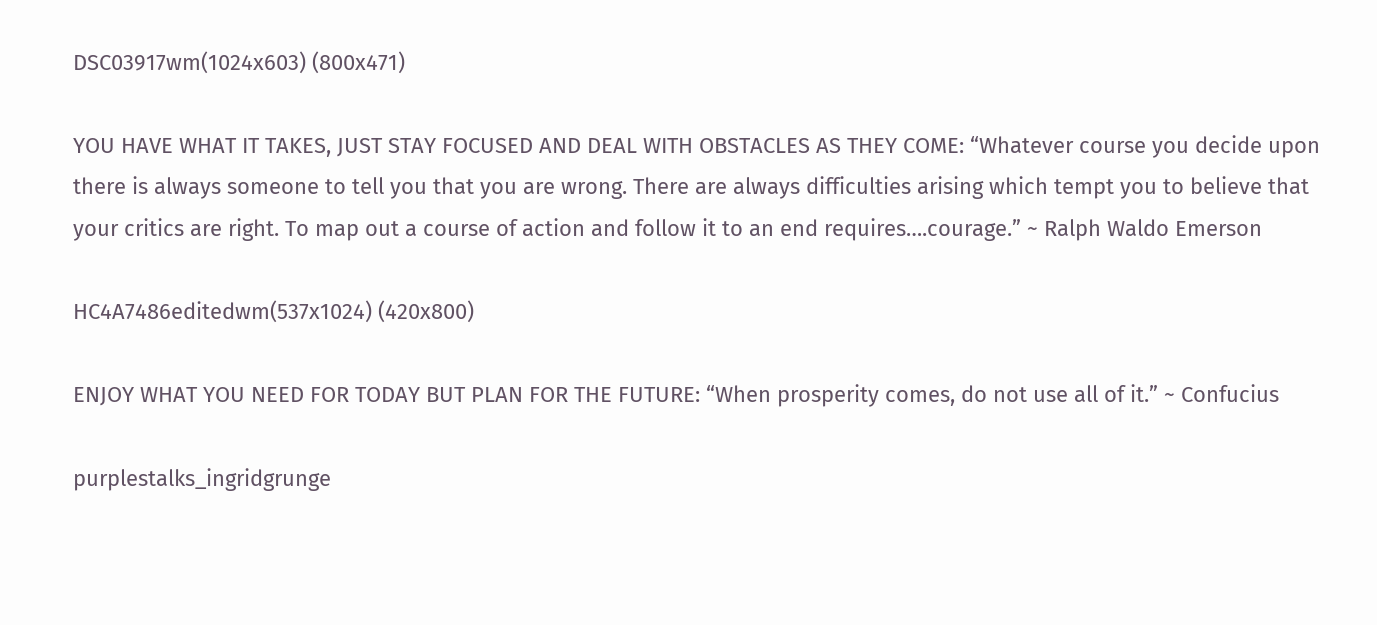DSC03917wm(1024x603) (800x471)

YOU HAVE WHAT IT TAKES, JUST STAY FOCUSED AND DEAL WITH OBSTACLES AS THEY COME: “Whatever course you decide upon there is always someone to tell you that you are wrong. There are always difficulties arising which tempt you to believe that your critics are right. To map out a course of action and follow it to an end requires….courage.” ~ Ralph Waldo Emerson

HC4A7486editedwm(537x1024) (420x800)

ENJOY WHAT YOU NEED FOR TODAY BUT PLAN FOR THE FUTURE: “When prosperity comes, do not use all of it.” ~ Confucius

purplestalks_ingridgrunge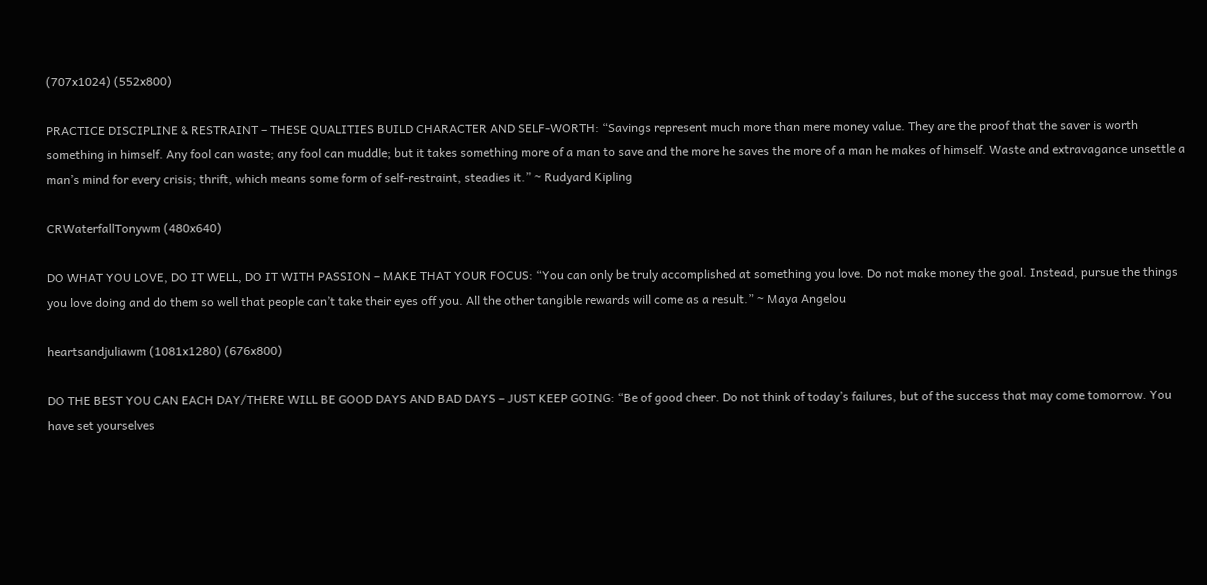(707x1024) (552x800)

PRACTICE DISCIPLINE & RESTRAINT – THESE QUALITIES BUILD CHARACTER AND SELF-WORTH: “Savings represent much more than mere money value. They are the proof that the saver is worth something in himself. Any fool can waste; any fool can muddle; but it takes something more of a man to save and the more he saves the more of a man he makes of himself. Waste and extravagance unsettle a man’s mind for every crisis; thrift, which means some form of self-restraint, steadies it.” ~ Rudyard Kipling

CRWaterfallTonywm (480x640)

DO WHAT YOU LOVE, DO IT WELL, DO IT WITH PASSION – MAKE THAT YOUR FOCUS: “You can only be truly accomplished at something you love. Do not make money the goal. Instead, pursue the things you love doing and do them so well that people can’t take their eyes off you. All the other tangible rewards will come as a result.” ~ Maya Angelou

heartsandjuliawm (1081x1280) (676x800)

DO THE BEST YOU CAN EACH DAY/THERE WILL BE GOOD DAYS AND BAD DAYS – JUST KEEP GOING: “Be of good cheer. Do not think of today’s failures, but of the success that may come tomorrow. You have set yourselves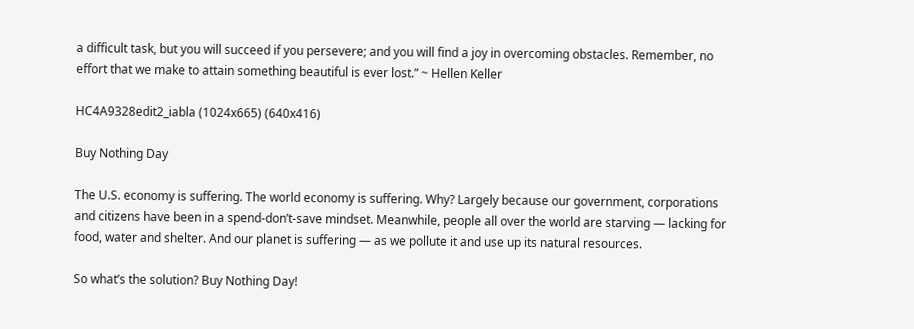a difficult task, but you will succeed if you persevere; and you will find a joy in overcoming obstacles. Remember, no effort that we make to attain something beautiful is ever lost.” ~ Hellen Keller

HC4A9328edit2_iabla (1024x665) (640x416)

Buy Nothing Day

The U.S. economy is suffering. The world economy is suffering. Why? Largely because our government, corporations and citizens have been in a spend-don’t-save mindset. Meanwhile, people all over the world are starving — lacking for food, water and shelter. And our planet is suffering — as we pollute it and use up its natural resources.

So what’s the solution? Buy Nothing Day!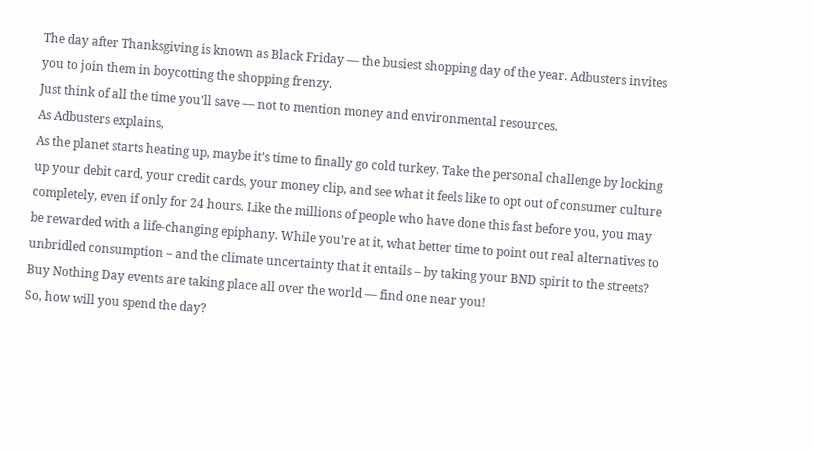The day after Thanksgiving is known as Black Friday — the busiest shopping day of the year. Adbusters invites you to join them in boycotting the shopping frenzy.
Just think of all the time you’ll save — not to mention money and environmental resources.
As Adbusters explains,
As the planet starts heating up, maybe it’s time to finally go cold turkey. Take the personal challenge by locking up your debit card, your credit cards, your money clip, and see what it feels like to opt out of consumer culture completely, even if only for 24 hours. Like the millions of people who have done this fast before you, you may be rewarded with a life-changing epiphany. While you’re at it, what better time to point out real alternatives to unbridled consumption – and the climate uncertainty that it entails – by taking your BND spirit to the streets?
Buy Nothing Day events are taking place all over the world — find one near you!
So, how will you spend the day?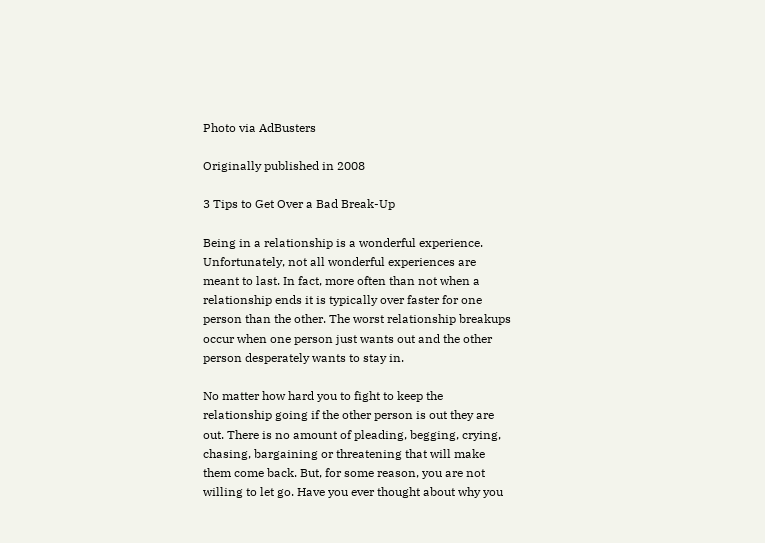Photo via AdBusters

Originally published in 2008

3 Tips to Get Over a Bad Break-Up

Being in a relationship is a wonderful experience. Unfortunately, not all wonderful experiences are meant to last. In fact, more often than not when a relationship ends it is typically over faster for one person than the other. The worst relationship breakups occur when one person just wants out and the other person desperately wants to stay in.

No matter how hard you to fight to keep the relationship going if the other person is out they are out. There is no amount of pleading, begging, crying, chasing, bargaining or threatening that will make them come back. But, for some reason, you are not willing to let go. Have you ever thought about why you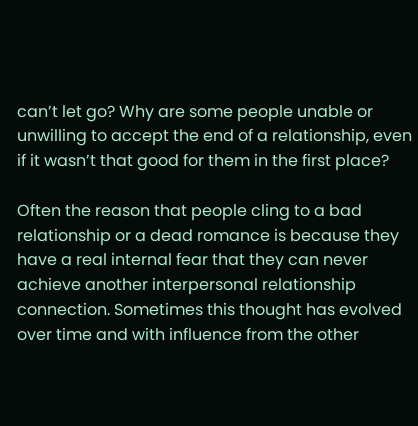can’t let go? Why are some people unable or unwilling to accept the end of a relationship, even if it wasn’t that good for them in the first place?

Often the reason that people cling to a bad relationship or a dead romance is because they have a real internal fear that they can never achieve another interpersonal relationship connection. Sometimes this thought has evolved over time and with influence from the other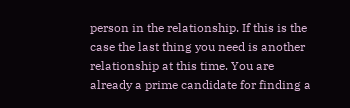person in the relationship. If this is the case the last thing you need is another relationship at this time. You are already a prime candidate for finding a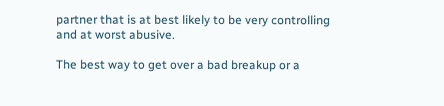partner that is at best likely to be very controlling and at worst abusive.

The best way to get over a bad breakup or a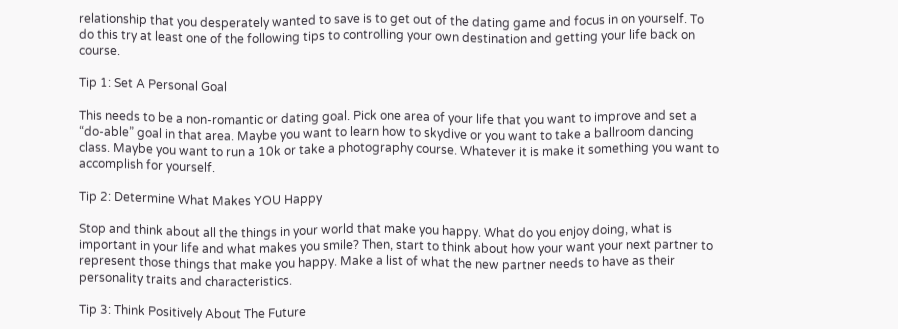relationship that you desperately wanted to save is to get out of the dating game and focus in on yourself. To do this try at least one of the following tips to controlling your own destination and getting your life back on course.

Tip 1: Set A Personal Goal

This needs to be a non-romantic or dating goal. Pick one area of your life that you want to improve and set a “do-able” goal in that area. Maybe you want to learn how to skydive or you want to take a ballroom dancing class. Maybe you want to run a 10k or take a photography course. Whatever it is make it something you want to accomplish for yourself.

Tip 2: Determine What Makes YOU Happy

Stop and think about all the things in your world that make you happy. What do you enjoy doing, what is important in your life and what makes you smile? Then, start to think about how your want your next partner to represent those things that make you happy. Make a list of what the new partner needs to have as their personality traits and characteristics.

Tip 3: Think Positively About The Future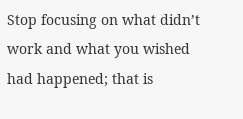Stop focusing on what didn’t work and what you wished had happened; that is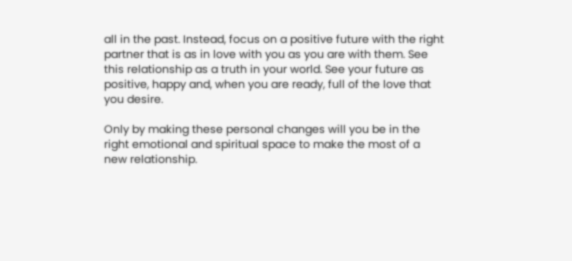all in the past. Instead, focus on a positive future with the right partner that is as in love with you as you are with them. See this relationship as a truth in your world. See your future as positive, happy and, when you are ready, full of the love that you desire.

Only by making these personal changes will you be in the right emotional and spiritual space to make the most of a new relationship.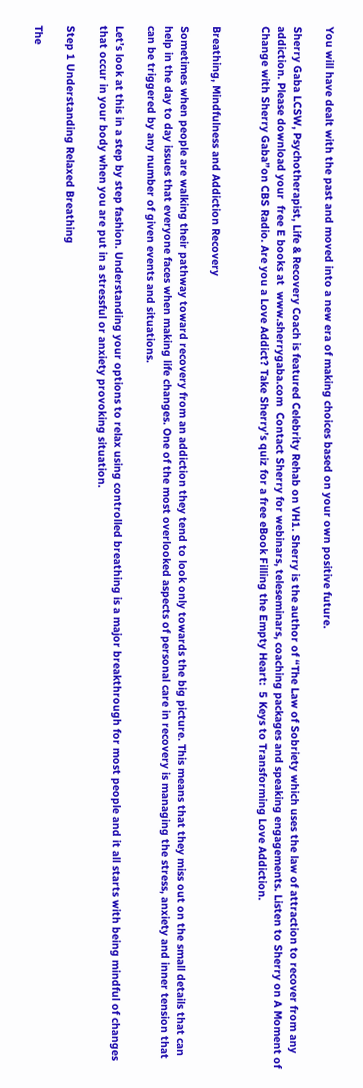You will have dealt with the past and moved into a new era of making choices based on your own positive future.

Sherry Gaba LCSW, Psychotherapist, Life & Recovery Coach is featured Celebrity Rehab on VH1. Sherry is the author of “The Law of Sobriety which uses the law of attraction to recover from any addiction. Please download your  free E books at  www.sherrygaba.com  Contact Sherry for webinars, teleseminars, coaching packages and speaking engagements. Listen to Sherry on A Moment of Change with Sherry Gaba”on CBS Radio. Are you a Love Addict? Take Sherry’s quiz for a free eBook Filling the Empty Heart:  5 Keys to Transforming Love Addiction.


Breathing, Mindfulness and Addiction Recovery

Sometimes when people are walking their pathway toward recovery from an addiction they tend to look only towards the big picture. This means that they miss out on the small details that can help in the day to day issues that everyone faces when making life changes. One of the most overlooked aspects of personal care in recovery is managing the stress, anxiety and inner tension that can be triggered by any number of given events and situations.

Let’s look at this in a step by step fashion. Understanding your options to relax using controlled breathing is a major breakthrough for most people and it all starts with being mindful of changes that occur in your body when you are put in a stressful or anxiety provoking situation.

Step 1 Understanding Relaxed Breathing

The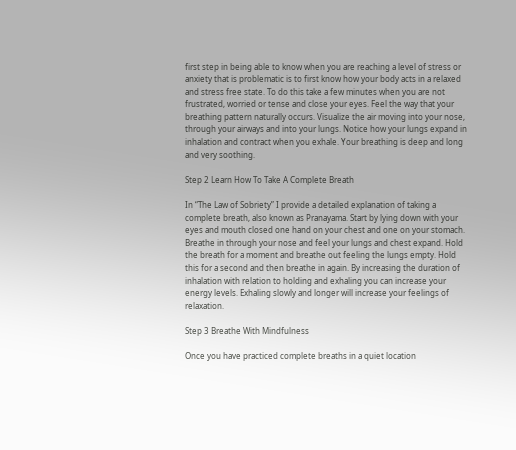first step in being able to know when you are reaching a level of stress or anxiety that is problematic is to first know how your body acts in a relaxed and stress free state. To do this take a few minutes when you are not frustrated, worried or tense and close your eyes. Feel the way that your breathing pattern naturally occurs. Visualize the air moving into your nose, through your airways and into your lungs. Notice how your lungs expand in inhalation and contract when you exhale. Your breathing is deep and long and very soothing.

Step 2 Learn How To Take A Complete Breath

In “The Law of Sobriety” I provide a detailed explanation of taking a complete breath, also known as Pranayama. Start by lying down with your eyes and mouth closed one hand on your chest and one on your stomach. Breathe in through your nose and feel your lungs and chest expand. Hold the breath for a moment and breathe out feeling the lungs empty. Hold this for a second and then breathe in again. By increasing the duration of inhalation with relation to holding and exhaling you can increase your energy levels. Exhaling slowly and longer will increase your feelings of relaxation.

Step 3 Breathe With Mindfulness

Once you have practiced complete breaths in a quiet location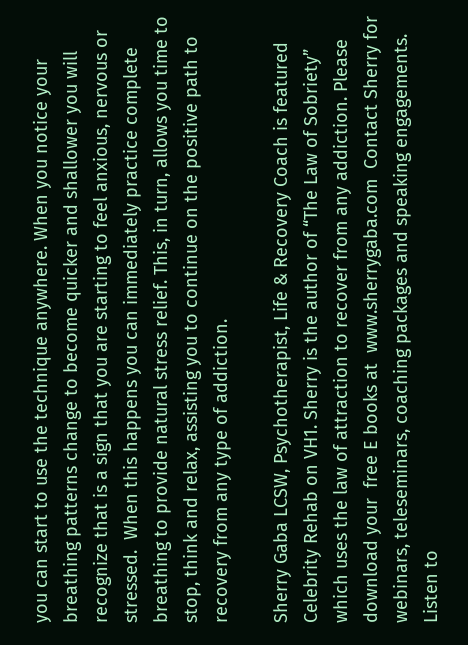you can start to use the technique anywhere. When you notice your breathing patterns change to become quicker and shallower you will recognize that is a sign that you are starting to feel anxious, nervous or stressed.  When this happens you can immediately practice complete breathing to provide natural stress relief. This, in turn, allows you time to stop, think and relax, assisting you to continue on the positive path to recovery from any type of addiction.

Sherry Gaba LCSW, Psychotherapist, Life & Recovery Coach is featured Celebrity Rehab on VH1. Sherry is the author of “The Law of Sobriety” which uses the law of attraction to recover from any addiction. Please download your  free E books at  www.sherrygaba.com  Contact Sherry for webinars, teleseminars, coaching packages and speaking engagements. Listen to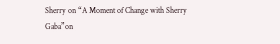Sherry on “A Moment of Change with Sherry Gaba”on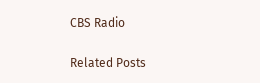CBS Radio

Related Posts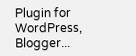Plugin for WordPress, Blogger...